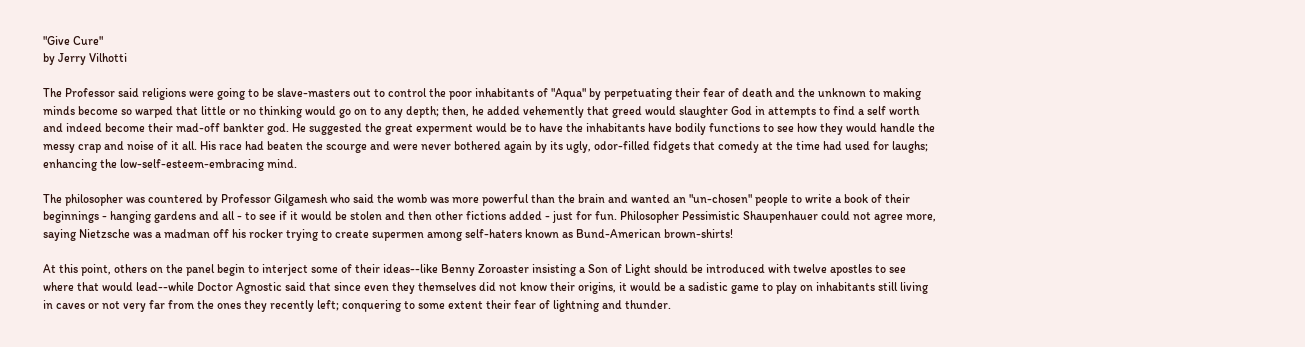"Give Cure"
by Jerry Vilhotti

The Professor said religions were going to be slave-masters out to control the poor inhabitants of "Aqua" by perpetuating their fear of death and the unknown to making minds become so warped that little or no thinking would go on to any depth; then, he added vehemently that greed would slaughter God in attempts to find a self worth and indeed become their mad-off bankter god. He suggested the great experment would be to have the inhabitants have bodily functions to see how they would handle the messy crap and noise of it all. His race had beaten the scourge and were never bothered again by its ugly, odor-filled fidgets that comedy at the time had used for laughs; enhancing the low-self-esteem-embracing mind.

The philosopher was countered by Professor Gilgamesh who said the womb was more powerful than the brain and wanted an "un-chosen" people to write a book of their beginnings - hanging gardens and all - to see if it would be stolen and then other fictions added - just for fun. Philosopher Pessimistic Shaupenhauer could not agree more, saying Nietzsche was a madman off his rocker trying to create supermen among self-haters known as Bund-American brown-shirts!

At this point, others on the panel begin to interject some of their ideas--like Benny Zoroaster insisting a Son of Light should be introduced with twelve apostles to see where that would lead--while Doctor Agnostic said that since even they themselves did not know their origins, it would be a sadistic game to play on inhabitants still living in caves or not very far from the ones they recently left; conquering to some extent their fear of lightning and thunder.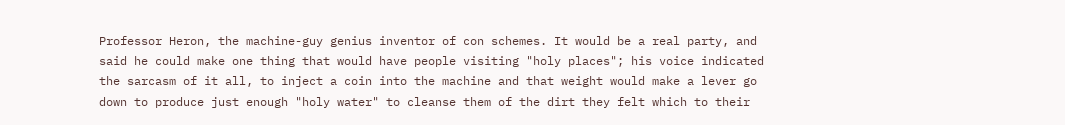Professor Heron, the machine-guy genius inventor of con schemes. It would be a real party, and said he could make one thing that would have people visiting "holy places"; his voice indicated the sarcasm of it all, to inject a coin into the machine and that weight would make a lever go down to produce just enough "holy water" to cleanse them of the dirt they felt which to their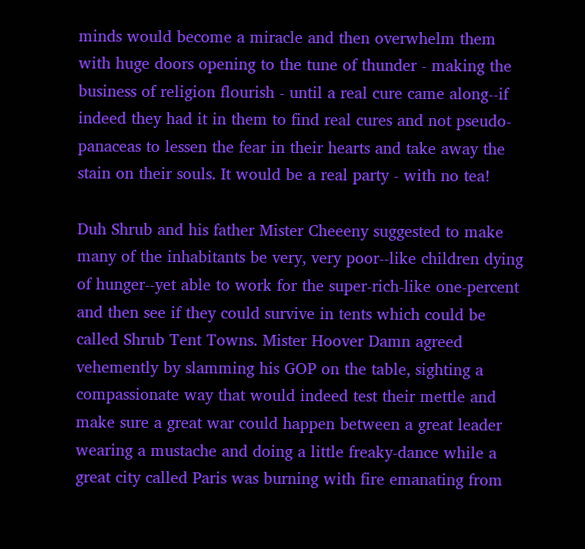minds would become a miracle and then overwhelm them with huge doors opening to the tune of thunder - making the business of religion flourish - until a real cure came along--if indeed they had it in them to find real cures and not pseudo-panaceas to lessen the fear in their hearts and take away the stain on their souls. It would be a real party - with no tea!

Duh Shrub and his father Mister Cheeeny suggested to make many of the inhabitants be very, very poor--like children dying of hunger--yet able to work for the super-rich-like one-percent and then see if they could survive in tents which could be called Shrub Tent Towns. Mister Hoover Damn agreed vehemently by slamming his GOP on the table, sighting a compassionate way that would indeed test their mettle and make sure a great war could happen between a great leader wearing a mustache and doing a little freaky-dance while a great city called Paris was burning with fire emanating from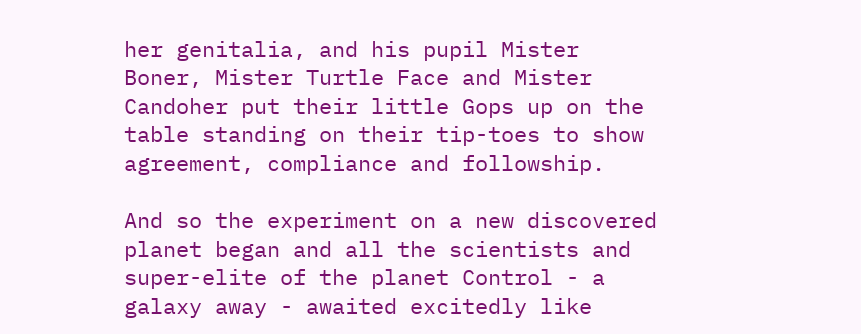her genitalia, and his pupil Mister Boner, Mister Turtle Face and Mister Candoher put their little Gops up on the table standing on their tip-toes to show agreement, compliance and followship.

And so the experiment on a new discovered planet began and all the scientists and super-elite of the planet Control - a galaxy away - awaited excitedly like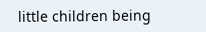little children being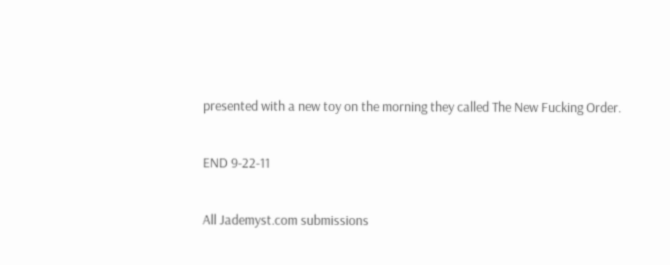presented with a new toy on the morning they called The New Fucking Order.

END 9-22-11

All Jademyst.com submissions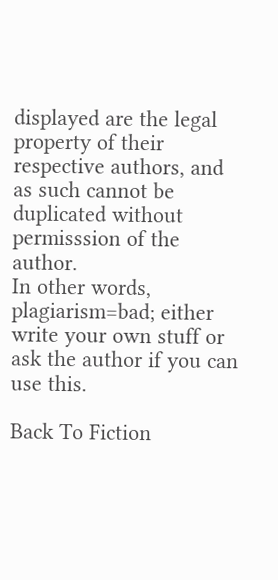displayed are the legal property of their respective authors, and as such cannot be duplicated without permisssion of the author.
In other words, plagiarism=bad; either write your own stuff or ask the author if you can use this.

Back To Fiction